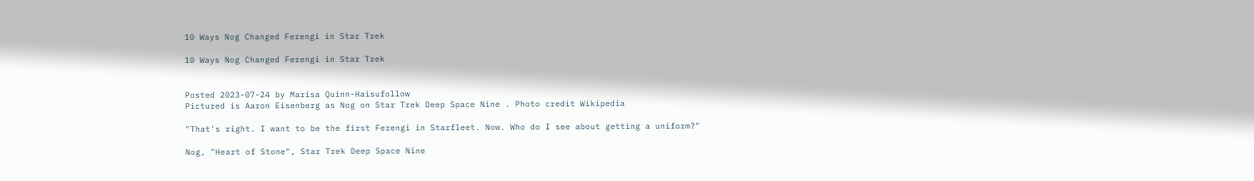10 Ways Nog Changed Ferengi in Star Trek

10 Ways Nog Changed Ferengi in Star Trek


Posted 2023-07-24 by Marisa Quinn-Haisufollow
Pictured is Aaron Eisenberg as Nog on Star Trek Deep Space Nine . Photo credit Wikipedia

"That's right. I want to be the first Ferengi in Starfleet. Now. Who do I see about getting a uniform?"

Nog, "Heart of Stone", Star Trek Deep Space Nine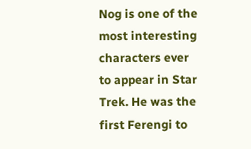Nog is one of the most interesting characters ever to appear in Star Trek. He was the first Ferengi to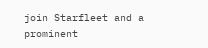join Starfleet and a prominent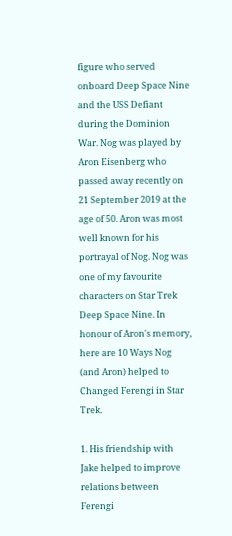figure who served onboard Deep Space Nine and the USS Defiant during the Dominion War. Nog was played by Aron Eisenberg who passed away recently on 21 September 2019 at the age of 50. Aron was most well known for his portrayal of Nog. Nog was one of my favourite characters on Star Trek Deep Space Nine. In honour of Aron's memory, here are 10 Ways Nog (and Aron) helped to Changed Ferengi in Star Trek.

1. His friendship with Jake helped to improve relations between Ferengi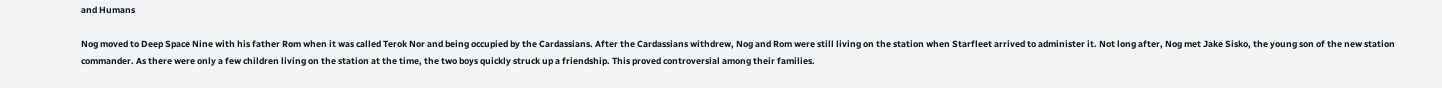and Humans

Nog moved to Deep Space Nine with his father Rom when it was called Terok Nor and being occupied by the Cardassians. After the Cardassians withdrew, Nog and Rom were still living on the station when Starfleet arrived to administer it. Not long after, Nog met Jake Sisko, the young son of the new station commander. As there were only a few children living on the station at the time, the two boys quickly struck up a friendship. This proved controversial among their families.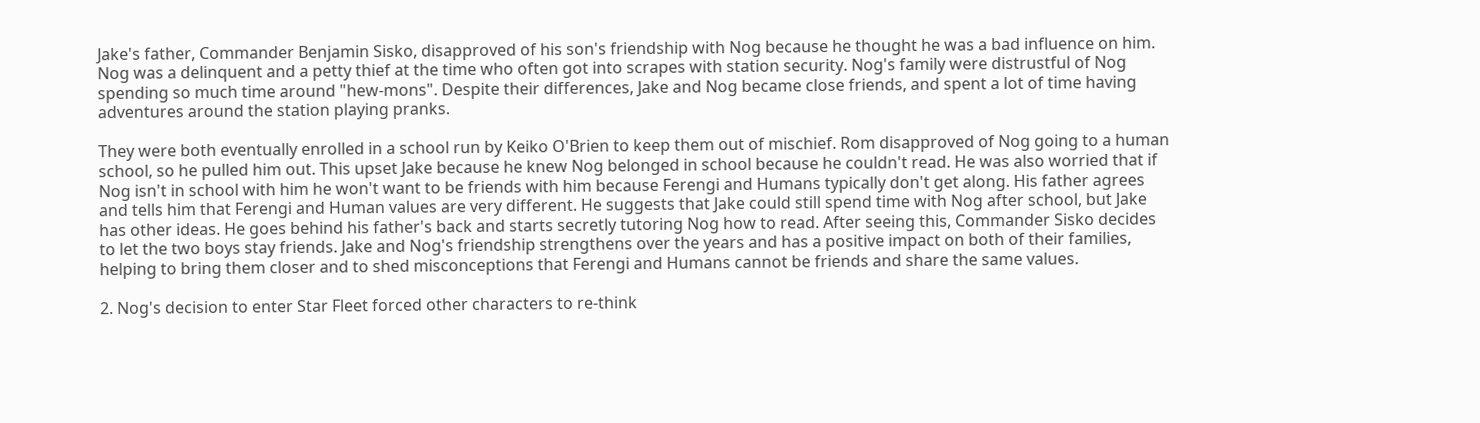Jake's father, Commander Benjamin Sisko, disapproved of his son's friendship with Nog because he thought he was a bad influence on him. Nog was a delinquent and a petty thief at the time who often got into scrapes with station security. Nog's family were distrustful of Nog spending so much time around "hew-mons". Despite their differences, Jake and Nog became close friends, and spent a lot of time having adventures around the station playing pranks.

They were both eventually enrolled in a school run by Keiko O'Brien to keep them out of mischief. Rom disapproved of Nog going to a human school, so he pulled him out. This upset Jake because he knew Nog belonged in school because he couldn't read. He was also worried that if Nog isn't in school with him he won't want to be friends with him because Ferengi and Humans typically don't get along. His father agrees and tells him that Ferengi and Human values are very different. He suggests that Jake could still spend time with Nog after school, but Jake has other ideas. He goes behind his father's back and starts secretly tutoring Nog how to read. After seeing this, Commander Sisko decides to let the two boys stay friends. Jake and Nog's friendship strengthens over the years and has a positive impact on both of their families, helping to bring them closer and to shed misconceptions that Ferengi and Humans cannot be friends and share the same values.

2. Nog's decision to enter Star Fleet forced other characters to re-think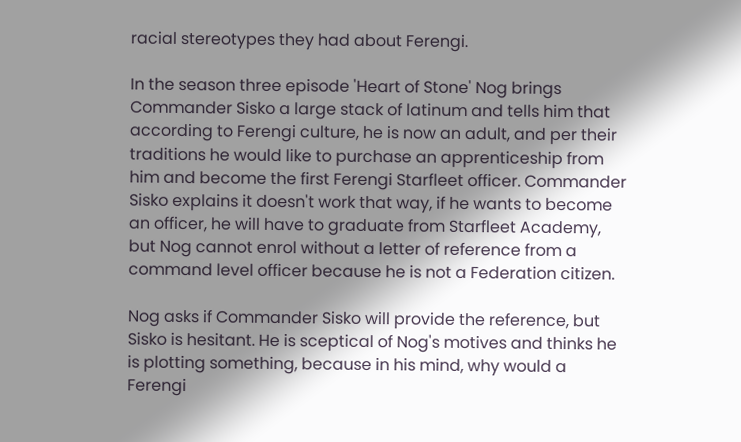racial stereotypes they had about Ferengi.

In the season three episode 'Heart of Stone' Nog brings Commander Sisko a large stack of latinum and tells him that according to Ferengi culture, he is now an adult, and per their traditions he would like to purchase an apprenticeship from him and become the first Ferengi Starfleet officer. Commander Sisko explains it doesn't work that way, if he wants to become an officer, he will have to graduate from Starfleet Academy, but Nog cannot enrol without a letter of reference from a command level officer because he is not a Federation citizen.

Nog asks if Commander Sisko will provide the reference, but Sisko is hesitant. He is sceptical of Nog's motives and thinks he is plotting something, because in his mind, why would a Ferengi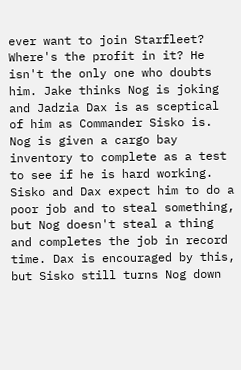ever want to join Starfleet? Where's the profit in it? He isn't the only one who doubts him. Jake thinks Nog is joking and Jadzia Dax is as sceptical of him as Commander Sisko is. Nog is given a cargo bay inventory to complete as a test to see if he is hard working. Sisko and Dax expect him to do a poor job and to steal something, but Nog doesn't steal a thing and completes the job in record time. Dax is encouraged by this, but Sisko still turns Nog down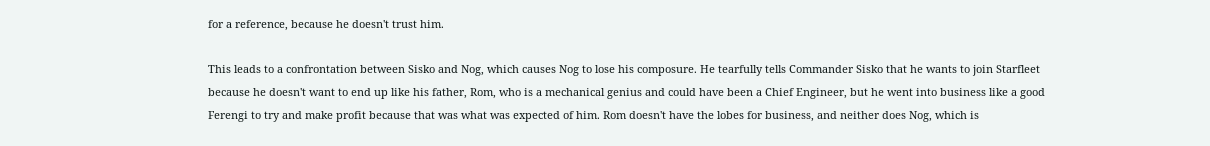for a reference, because he doesn't trust him.

This leads to a confrontation between Sisko and Nog, which causes Nog to lose his composure. He tearfully tells Commander Sisko that he wants to join Starfleet because he doesn't want to end up like his father, Rom, who is a mechanical genius and could have been a Chief Engineer, but he went into business like a good Ferengi to try and make profit because that was what was expected of him. Rom doesn't have the lobes for business, and neither does Nog, which is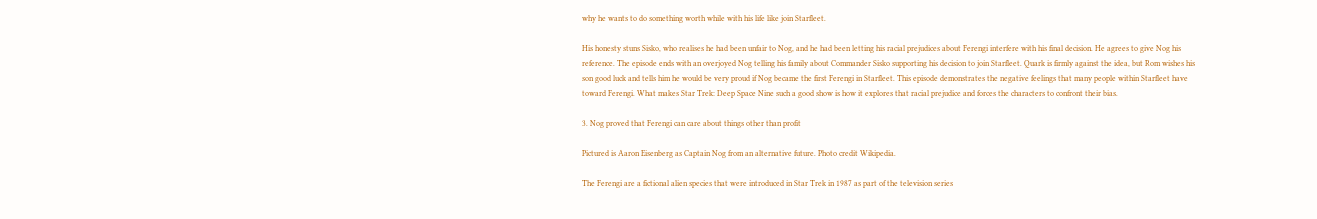why he wants to do something worth while with his life like join Starfleet.

His honesty stuns Sisko, who realises he had been unfair to Nog, and he had been letting his racial prejudices about Ferengi interfere with his final decision. He agrees to give Nog his reference. The episode ends with an overjoyed Nog telling his family about Commander Sisko supporting his decision to join Starfleet. Quark is firmly against the idea, but Rom wishes his son good luck and tells him he would be very proud if Nog became the first Ferengi in Starfleet. This episode demonstrates the negative feelings that many people within Starfleet have toward Ferengi. What makes Star Trek: Deep Space Nine such a good show is how it explores that racial prejudice and forces the characters to confront their bias.

3. Nog proved that Ferengi can care about things other than profit

Pictured is Aaron Eisenberg as Captain Nog from an alternative future. Photo credit Wikipedia.

The Ferengi are a fictional alien species that were introduced in Star Trek in 1987 as part of the television series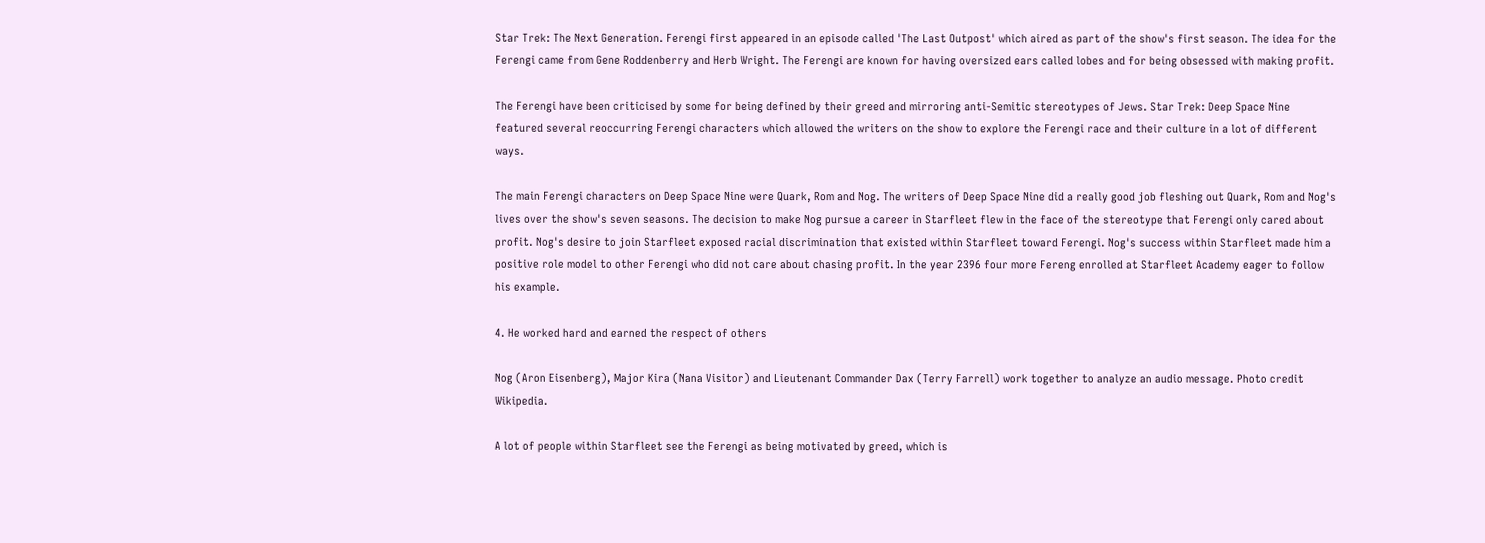Star Trek: The Next Generation. Ferengi first appeared in an episode called 'The Last Outpost' which aired as part of the show's first season. The idea for the Ferengi came from Gene Roddenberry and Herb Wright. The Ferengi are known for having oversized ears called lobes and for being obsessed with making profit.

The Ferengi have been criticised by some for being defined by their greed and mirroring anti-Semitic stereotypes of Jews. Star Trek: Deep Space Nine featured several reoccurring Ferengi characters which allowed the writers on the show to explore the Ferengi race and their culture in a lot of different ways.

The main Ferengi characters on Deep Space Nine were Quark, Rom and Nog. The writers of Deep Space Nine did a really good job fleshing out Quark, Rom and Nog's lives over the show's seven seasons. The decision to make Nog pursue a career in Starfleet flew in the face of the stereotype that Ferengi only cared about profit. Nog's desire to join Starfleet exposed racial discrimination that existed within Starfleet toward Ferengi. Nog's success within Starfleet made him a positive role model to other Ferengi who did not care about chasing profit. In the year 2396 four more Fereng enrolled at Starfleet Academy eager to follow his example.

4. He worked hard and earned the respect of others

Nog (Aron Eisenberg), Major Kira (Nana Visitor) and Lieutenant Commander Dax (Terry Farrell) work together to analyze an audio message. Photo credit Wikipedia.

A lot of people within Starfleet see the Ferengi as being motivated by greed, which is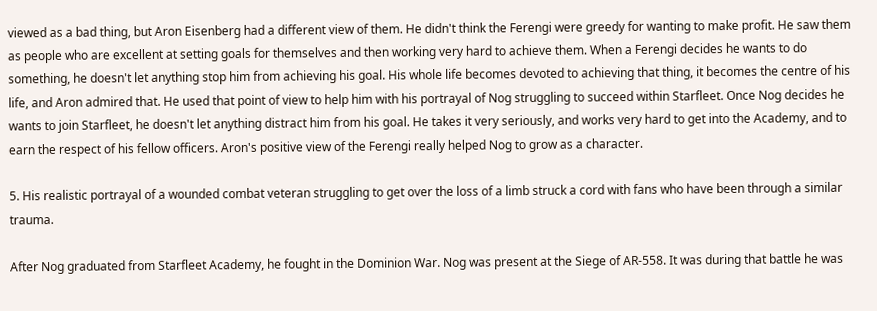viewed as a bad thing, but Aron Eisenberg had a different view of them. He didn't think the Ferengi were greedy for wanting to make profit. He saw them as people who are excellent at setting goals for themselves and then working very hard to achieve them. When a Ferengi decides he wants to do something, he doesn't let anything stop him from achieving his goal. His whole life becomes devoted to achieving that thing, it becomes the centre of his life, and Aron admired that. He used that point of view to help him with his portrayal of Nog struggling to succeed within Starfleet. Once Nog decides he wants to join Starfleet, he doesn't let anything distract him from his goal. He takes it very seriously, and works very hard to get into the Academy, and to earn the respect of his fellow officers. Aron's positive view of the Ferengi really helped Nog to grow as a character.

5. His realistic portrayal of a wounded combat veteran struggling to get over the loss of a limb struck a cord with fans who have been through a similar trauma.

After Nog graduated from Starfleet Academy, he fought in the Dominion War. Nog was present at the Siege of AR-558. It was during that battle he was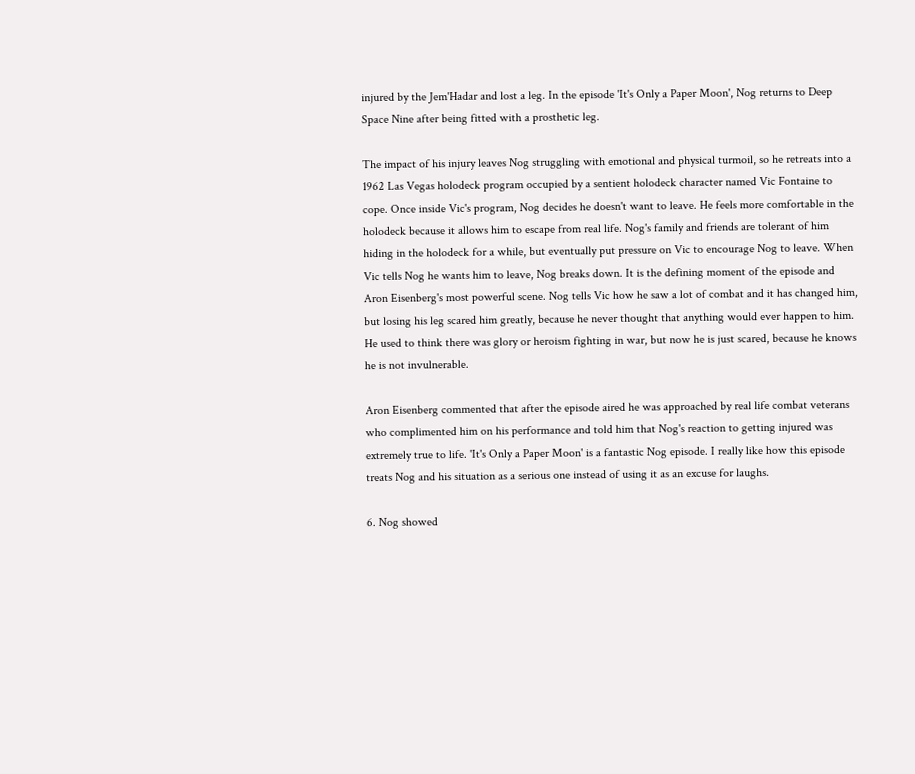injured by the Jem'Hadar and lost a leg. In the episode 'It's Only a Paper Moon', Nog returns to Deep Space Nine after being fitted with a prosthetic leg.

The impact of his injury leaves Nog struggling with emotional and physical turmoil, so he retreats into a 1962 Las Vegas holodeck program occupied by a sentient holodeck character named Vic Fontaine to cope. Once inside Vic's program, Nog decides he doesn't want to leave. He feels more comfortable in the holodeck because it allows him to escape from real life. Nog's family and friends are tolerant of him hiding in the holodeck for a while, but eventually put pressure on Vic to encourage Nog to leave. When Vic tells Nog he wants him to leave, Nog breaks down. It is the defining moment of the episode and Aron Eisenberg's most powerful scene. Nog tells Vic how he saw a lot of combat and it has changed him, but losing his leg scared him greatly, because he never thought that anything would ever happen to him. He used to think there was glory or heroism fighting in war, but now he is just scared, because he knows he is not invulnerable.

Aron Eisenberg commented that after the episode aired he was approached by real life combat veterans who complimented him on his performance and told him that Nog's reaction to getting injured was extremely true to life. 'It's Only a Paper Moon' is a fantastic Nog episode. I really like how this episode treats Nog and his situation as a serious one instead of using it as an excuse for laughs.

6. Nog showed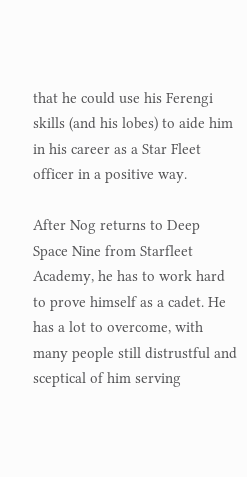that he could use his Ferengi skills (and his lobes) to aide him in his career as a Star Fleet officer in a positive way.

After Nog returns to Deep Space Nine from Starfleet Academy, he has to work hard to prove himself as a cadet. He has a lot to overcome, with many people still distrustful and sceptical of him serving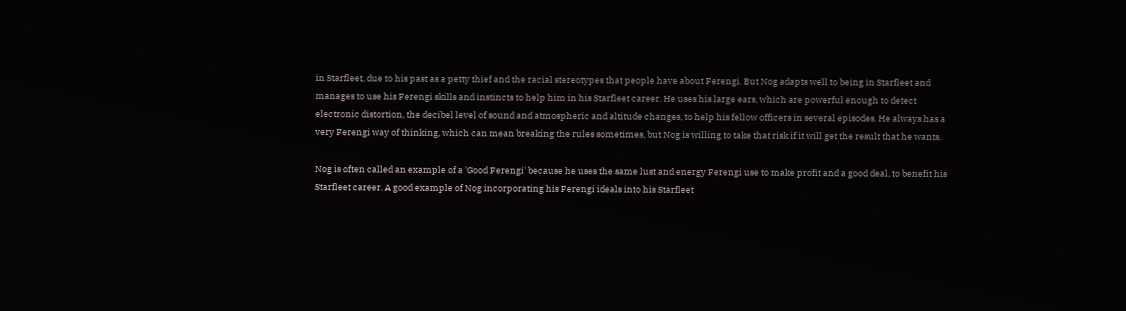in Starfleet, due to his past as a petty thief and the racial stereotypes that people have about Ferengi. But Nog adapts well to being in Starfleet and manages to use his Ferengi skills and instincts to help him in his Starfleet career. He uses his large ears, which are powerful enough to detect electronic distortion, the decibel level of sound and atmospheric and altitude changes, to help his fellow officers in several episodes. He always has a very Ferengi way of thinking, which can mean breaking the rules sometimes, but Nog is willing to take that risk if it will get the result that he wants.

Nog is often called an example of a 'Good Ferengi' because he uses the same lust and energy Ferengi use to make profit and a good deal, to benefit his Starfleet career. A good example of Nog incorporating his Ferengi ideals into his Starfleet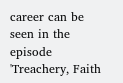career can be seen in the episode 'Treachery, Faith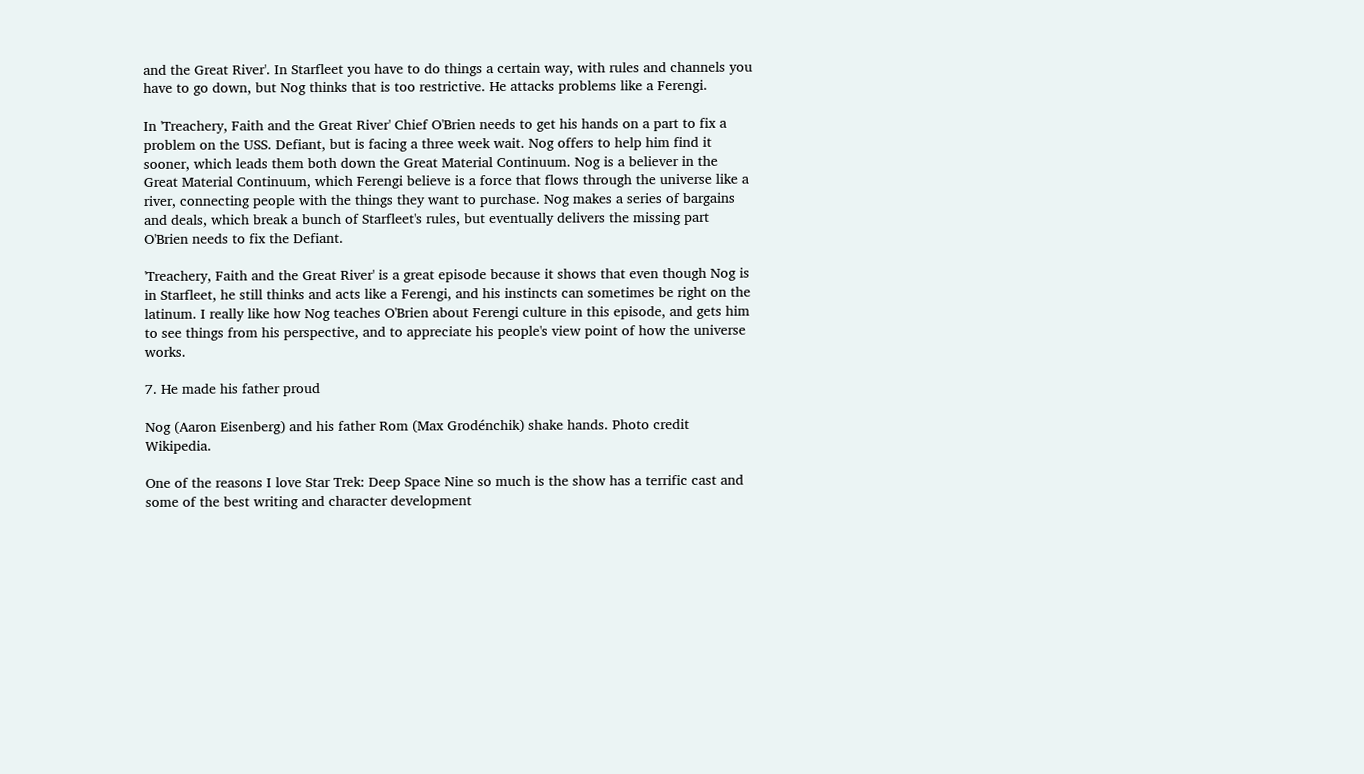and the Great River'. In Starfleet you have to do things a certain way, with rules and channels you have to go down, but Nog thinks that is too restrictive. He attacks problems like a Ferengi.

In 'Treachery, Faith and the Great River' Chief O'Brien needs to get his hands on a part to fix a problem on the USS. Defiant, but is facing a three week wait. Nog offers to help him find it sooner, which leads them both down the Great Material Continuum. Nog is a believer in the Great Material Continuum, which Ferengi believe is a force that flows through the universe like a river, connecting people with the things they want to purchase. Nog makes a series of bargains and deals, which break a bunch of Starfleet's rules, but eventually delivers the missing part O'Brien needs to fix the Defiant.

'Treachery, Faith and the Great River' is a great episode because it shows that even though Nog is in Starfleet, he still thinks and acts like a Ferengi, and his instincts can sometimes be right on the latinum. I really like how Nog teaches O'Brien about Ferengi culture in this episode, and gets him to see things from his perspective, and to appreciate his people's view point of how the universe works.

7. He made his father proud

Nog (Aaron Eisenberg) and his father Rom (Max Grodénchik) shake hands. Photo credit Wikipedia.

One of the reasons I love Star Trek: Deep Space Nine so much is the show has a terrific cast and some of the best writing and character development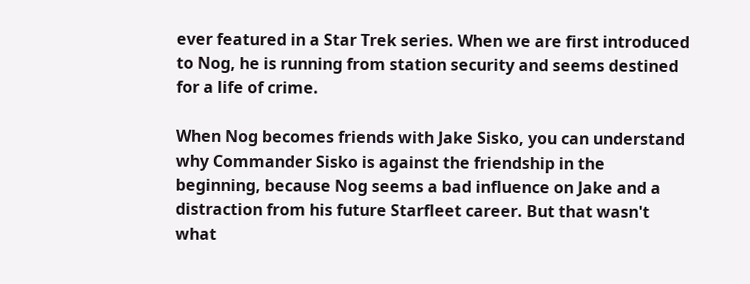ever featured in a Star Trek series. When we are first introduced to Nog, he is running from station security and seems destined for a life of crime.

When Nog becomes friends with Jake Sisko, you can understand why Commander Sisko is against the friendship in the beginning, because Nog seems a bad influence on Jake and a distraction from his future Starfleet career. But that wasn't what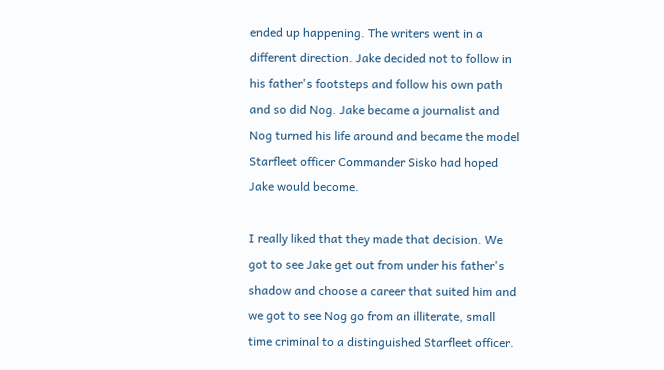ended up happening. The writers went in a different direction. Jake decided not to follow in his father's footsteps and follow his own path and so did Nog. Jake became a journalist and Nog turned his life around and became the model Starfleet officer Commander Sisko had hoped Jake would become.

I really liked that they made that decision. We got to see Jake get out from under his father's shadow and choose a career that suited him and we got to see Nog go from an illiterate, small time criminal to a distinguished Starfleet officer.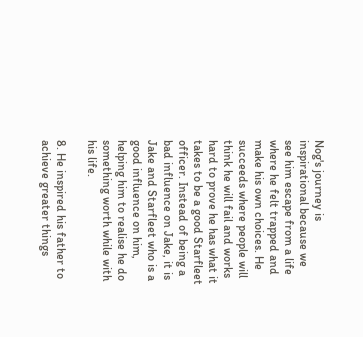Nog's journey is inspirational because we see him escape from a life where he felt trapped and make his own choices. He succeeds where people will think he will fail and works hard to prove he has what it takes to be a good Starfleet officer. Instead of being a bad influence on Jake, it is Jake and Starfleet who is a good influence on him, helping him to realise he do something worth while with his life.

8. He inspired his father to achieve greater things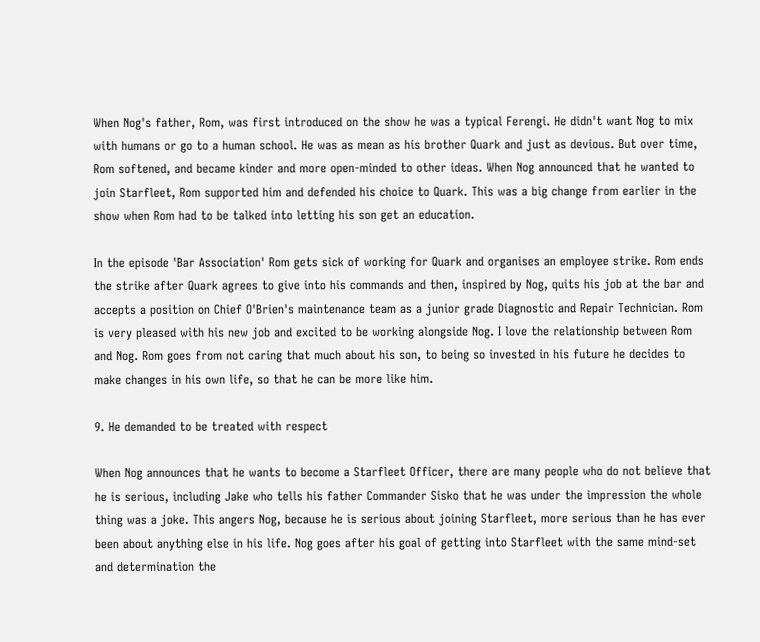When Nog's father, Rom, was first introduced on the show he was a typical Ferengi. He didn't want Nog to mix with humans or go to a human school. He was as mean as his brother Quark and just as devious. But over time, Rom softened, and became kinder and more open-minded to other ideas. When Nog announced that he wanted to join Starfleet, Rom supported him and defended his choice to Quark. This was a big change from earlier in the show when Rom had to be talked into letting his son get an education.

In the episode 'Bar Association' Rom gets sick of working for Quark and organises an employee strike. Rom ends the strike after Quark agrees to give into his commands and then, inspired by Nog, quits his job at the bar and accepts a position on Chief O'Brien's maintenance team as a junior grade Diagnostic and Repair Technician. Rom is very pleased with his new job and excited to be working alongside Nog. I love the relationship between Rom and Nog. Rom goes from not caring that much about his son, to being so invested in his future he decides to make changes in his own life, so that he can be more like him.

9. He demanded to be treated with respect

When Nog announces that he wants to become a Starfleet Officer, there are many people who do not believe that he is serious, including Jake who tells his father Commander Sisko that he was under the impression the whole thing was a joke. This angers Nog, because he is serious about joining Starfleet, more serious than he has ever been about anything else in his life. Nog goes after his goal of getting into Starfleet with the same mind-set and determination the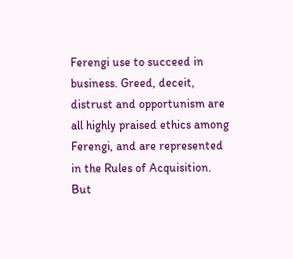Ferengi use to succeed in business. Greed, deceit, distrust and opportunism are all highly praised ethics among Ferengi, and are represented in the Rules of Acquisition. But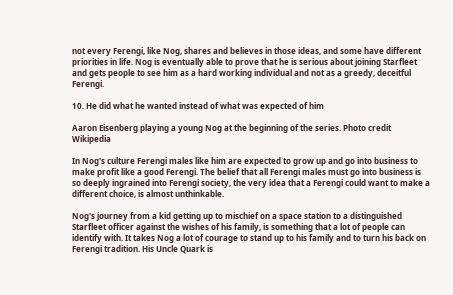not every Ferengi, like Nog, shares and believes in those ideas, and some have different priorities in life. Nog is eventually able to prove that he is serious about joining Starfleet and gets people to see him as a hard working individual and not as a greedy, deceitful Ferengi.

10. He did what he wanted instead of what was expected of him

Aaron Eisenberg playing a young Nog at the beginning of the series. Photo credit Wikipedia

In Nog's culture Ferengi males like him are expected to grow up and go into business to make profit like a good Ferengi. The belief that all Ferengi males must go into business is so deeply ingrained into Ferengi society, the very idea that a Ferengi could want to make a different choice, is almost unthinkable.

Nog's journey from a kid getting up to mischief on a space station to a distinguished Starfleet officer against the wishes of his family, is something that a lot of people can identify with. It takes Nog a lot of courage to stand up to his family and to turn his back on Ferengi tradition. His Uncle Quark is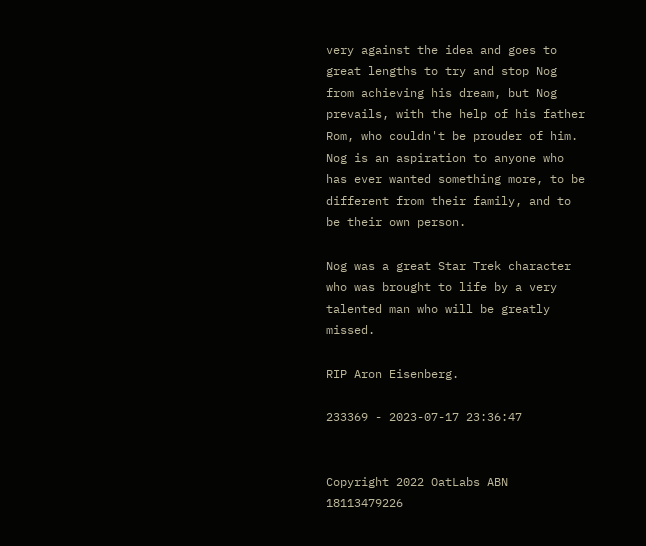very against the idea and goes to great lengths to try and stop Nog from achieving his dream, but Nog prevails, with the help of his father Rom, who couldn't be prouder of him. Nog is an aspiration to anyone who has ever wanted something more, to be different from their family, and to be their own person.

Nog was a great Star Trek character who was brought to life by a very talented man who will be greatly missed.

RIP Aron Eisenberg.

233369 - 2023-07-17 23:36:47


Copyright 2022 OatLabs ABN 18113479226